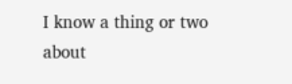I know a thing or two about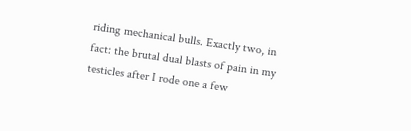riding mechanical bulls. Exactly two, in fact: the brutal dual blasts of pain in my testicles after I rode one a few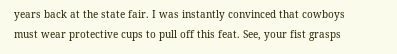years back at the state fair. I was instantly convinced that cowboys must wear protective cups to pull off this feat. See, your fist grasps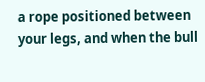a rope positioned between your legs, and when the bull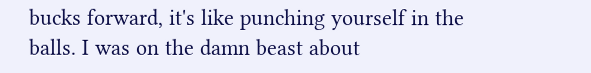bucks forward, it's like punching yourself in the balls. I was on the damn beast about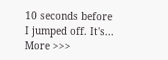10 seconds before I jumped off. It's... More >>>